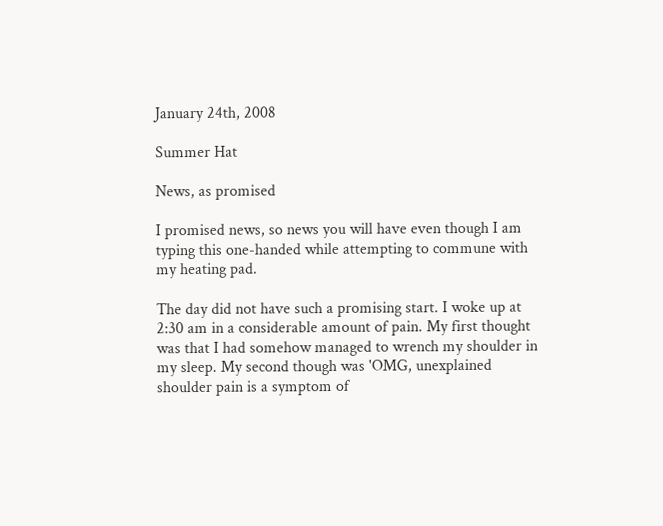January 24th, 2008

Summer Hat

News, as promised

I promised news, so news you will have even though I am typing this one-handed while attempting to commune with my heating pad.

The day did not have such a promising start. I woke up at 2:30 am in a considerable amount of pain. My first thought was that I had somehow managed to wrench my shoulder in my sleep. My second though was 'OMG, unexplained shoulder pain is a symptom of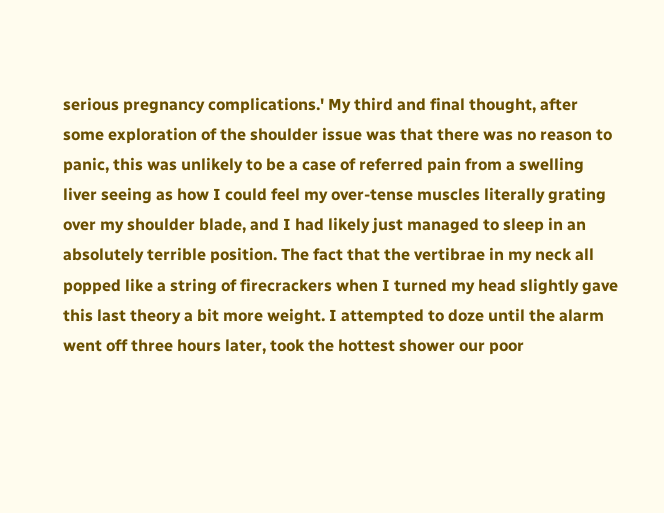serious pregnancy complications.' My third and final thought, after some exploration of the shoulder issue was that there was no reason to panic, this was unlikely to be a case of referred pain from a swelling liver seeing as how I could feel my over-tense muscles literally grating over my shoulder blade, and I had likely just managed to sleep in an absolutely terrible position. The fact that the vertibrae in my neck all popped like a string of firecrackers when I turned my head slightly gave this last theory a bit more weight. I attempted to doze until the alarm went off three hours later, took the hottest shower our poor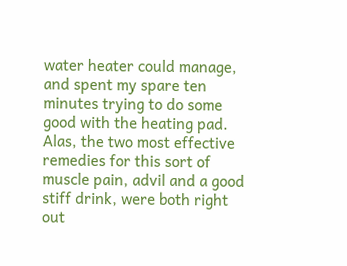water heater could manage, and spent my spare ten minutes trying to do some good with the heating pad. Alas, the two most effective remedies for this sort of muscle pain, advil and a good stiff drink, were both right out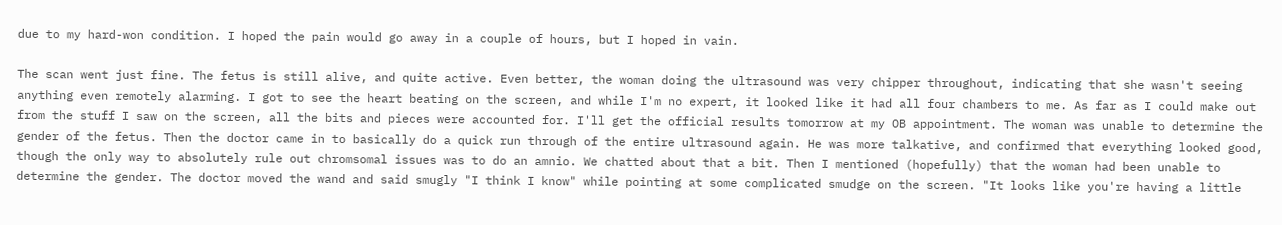due to my hard-won condition. I hoped the pain would go away in a couple of hours, but I hoped in vain.

The scan went just fine. The fetus is still alive, and quite active. Even better, the woman doing the ultrasound was very chipper throughout, indicating that she wasn't seeing anything even remotely alarming. I got to see the heart beating on the screen, and while I'm no expert, it looked like it had all four chambers to me. As far as I could make out from the stuff I saw on the screen, all the bits and pieces were accounted for. I'll get the official results tomorrow at my OB appointment. The woman was unable to determine the gender of the fetus. Then the doctor came in to basically do a quick run through of the entire ultrasound again. He was more talkative, and confirmed that everything looked good, though the only way to absolutely rule out chromsomal issues was to do an amnio. We chatted about that a bit. Then I mentioned (hopefully) that the woman had been unable to determine the gender. The doctor moved the wand and said smugly "I think I know" while pointing at some complicated smudge on the screen. "It looks like you're having a little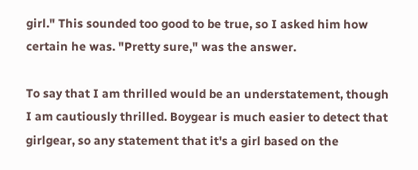girl." This sounded too good to be true, so I asked him how certain he was. "Pretty sure," was the answer.

To say that I am thrilled would be an understatement, though I am cautiously thrilled. Boygear is much easier to detect that girlgear, so any statement that it's a girl based on the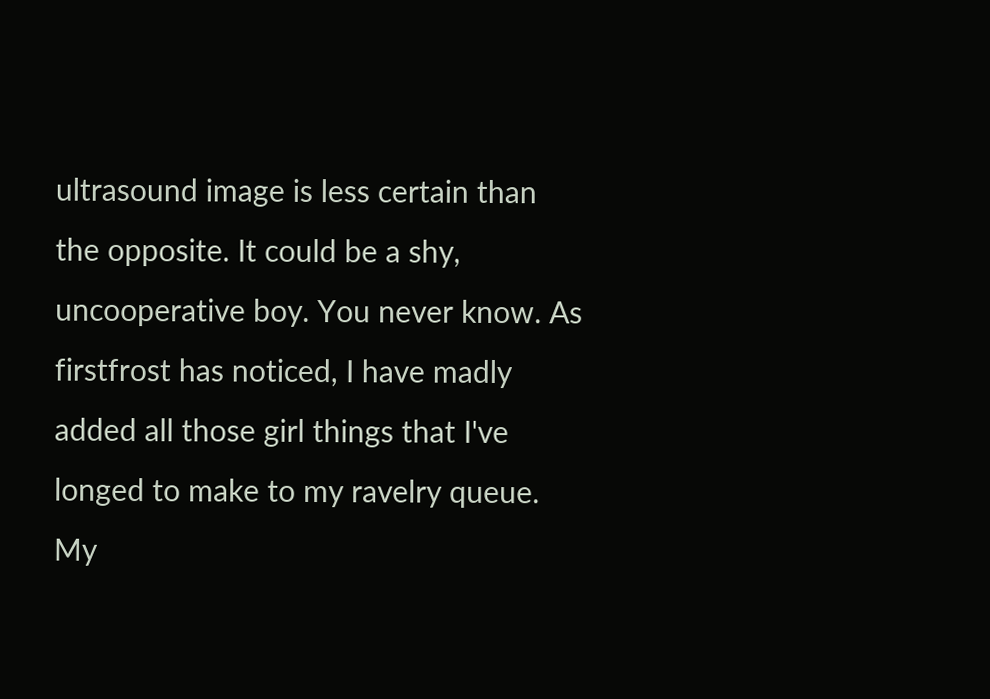ultrasound image is less certain than the opposite. It could be a shy, uncooperative boy. You never know. As firstfrost has noticed, I have madly added all those girl things that I've longed to make to my ravelry queue. My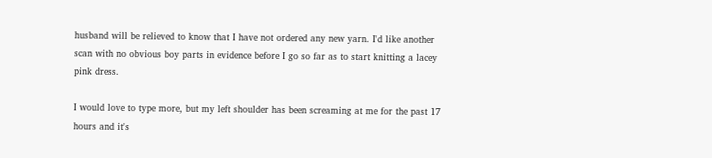husband will be relieved to know that I have not ordered any new yarn. I'd like another scan with no obvious boy parts in evidence before I go so far as to start knitting a lacey pink dress.

I would love to type more, but my left shoulder has been screaming at me for the past 17 hours and it's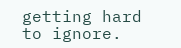getting hard to ignore.